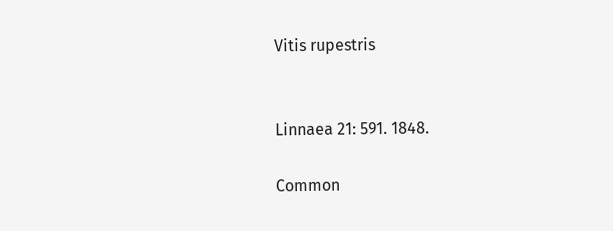Vitis rupestris


Linnaea 21: 591. 1848.

Common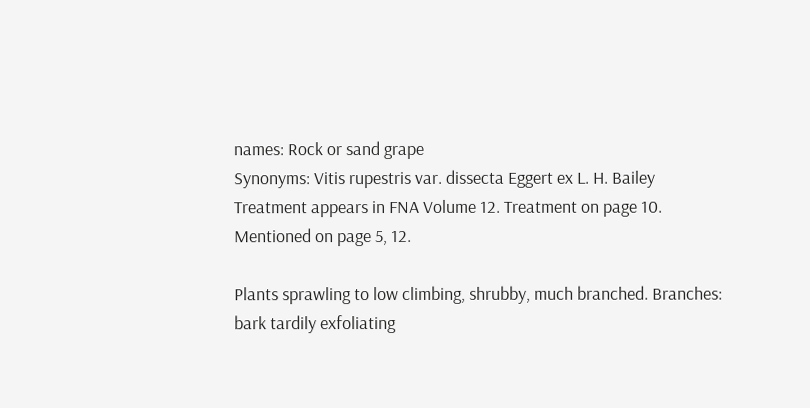names: Rock or sand grape
Synonyms: Vitis rupestris var. dissecta Eggert ex L. H. Bailey
Treatment appears in FNA Volume 12. Treatment on page 10. Mentioned on page 5, 12.

Plants sprawling to low climbing, shrubby, much branched. Branches: bark tardily exfoliating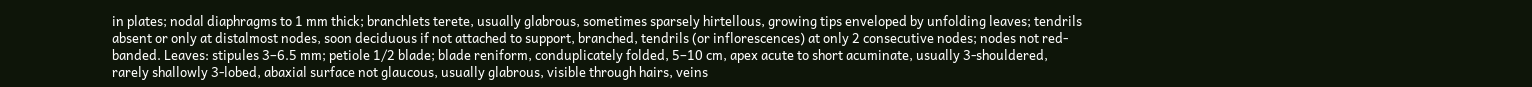in plates; nodal diaphragms to 1 mm thick; branchlets terete, usually glabrous, sometimes sparsely hirtellous, growing tips enveloped by unfolding leaves; tendrils absent or only at distalmost nodes, soon deciduous if not attached to support, branched, tendrils (or inflorescences) at only 2 consecutive nodes; nodes not red-banded. Leaves: stipules 3–6.5 mm; petiole 1/2 blade; blade reniform, conduplicately folded, 5–10 cm, apex acute to short acuminate, usually 3-shouldered, rarely shallowly 3-lobed, abaxial surface not glaucous, usually glabrous, visible through hairs, veins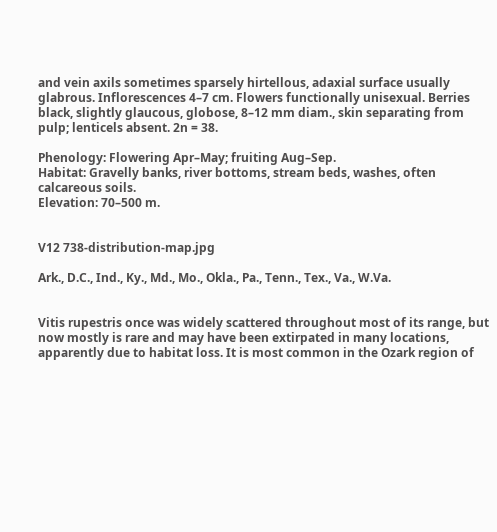and vein axils sometimes sparsely hirtellous, adaxial surface usually glabrous. Inflorescences 4–7 cm. Flowers functionally unisexual. Berries black, slightly glaucous, globose, 8–12 mm diam., skin separating from pulp; lenticels absent. 2n = 38.

Phenology: Flowering Apr–May; fruiting Aug–Sep.
Habitat: Gravelly banks, river bottoms, stream beds, washes, often calcareous soils.
Elevation: 70–500 m.


V12 738-distribution-map.jpg

Ark., D.C., Ind., Ky., Md., Mo., Okla., Pa., Tenn., Tex., Va., W.Va.


Vitis rupestris once was widely scattered throughout most of its range, but now mostly is rare and may have been extirpated in many locations, apparently due to habitat loss. It is most common in the Ozark region of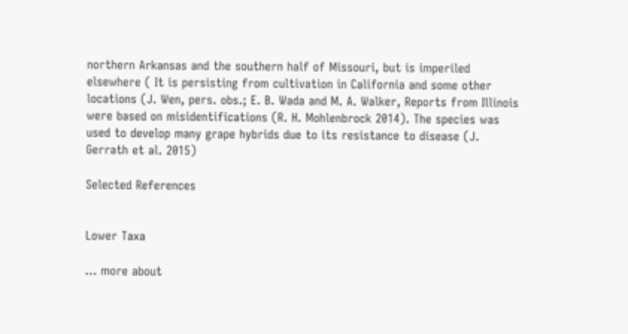northern Arkansas and the southern half of Missouri, but is imperiled elsewhere ( It is persisting from cultivation in California and some other locations (J. Wen, pers. obs.; E. B. Wada and M. A. Walker, Reports from Illinois were based on misidentifications (R. H. Mohlenbrock 2014). The species was used to develop many grape hybrids due to its resistance to disease (J. Gerrath et al. 2015)

Selected References


Lower Taxa

... more about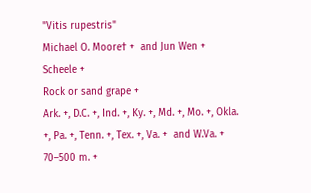"Vitis rupestris"
Michael O. Moore† +  and Jun Wen +
Scheele +
Rock or sand grape +
Ark. +, D.C. +, Ind. +, Ky. +, Md. +, Mo. +, Okla. +, Pa. +, Tenn. +, Tex. +, Va. +  and W.Va. +
70–500 m. +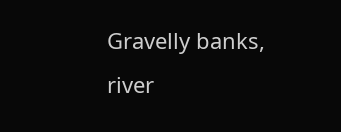Gravelly banks, river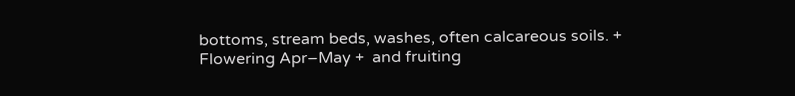bottoms, stream beds, washes, often calcareous soils. +
Flowering Apr–May +  and fruiting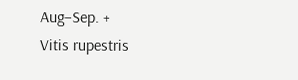Aug–Sep. +
Vitis rupestris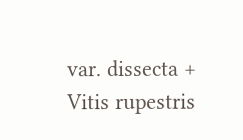var. dissecta +
Vitis rupestris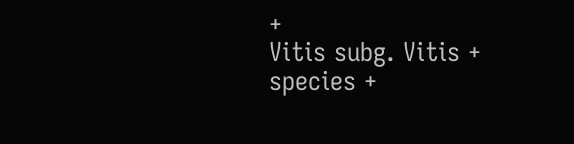+
Vitis subg. Vitis +
species +